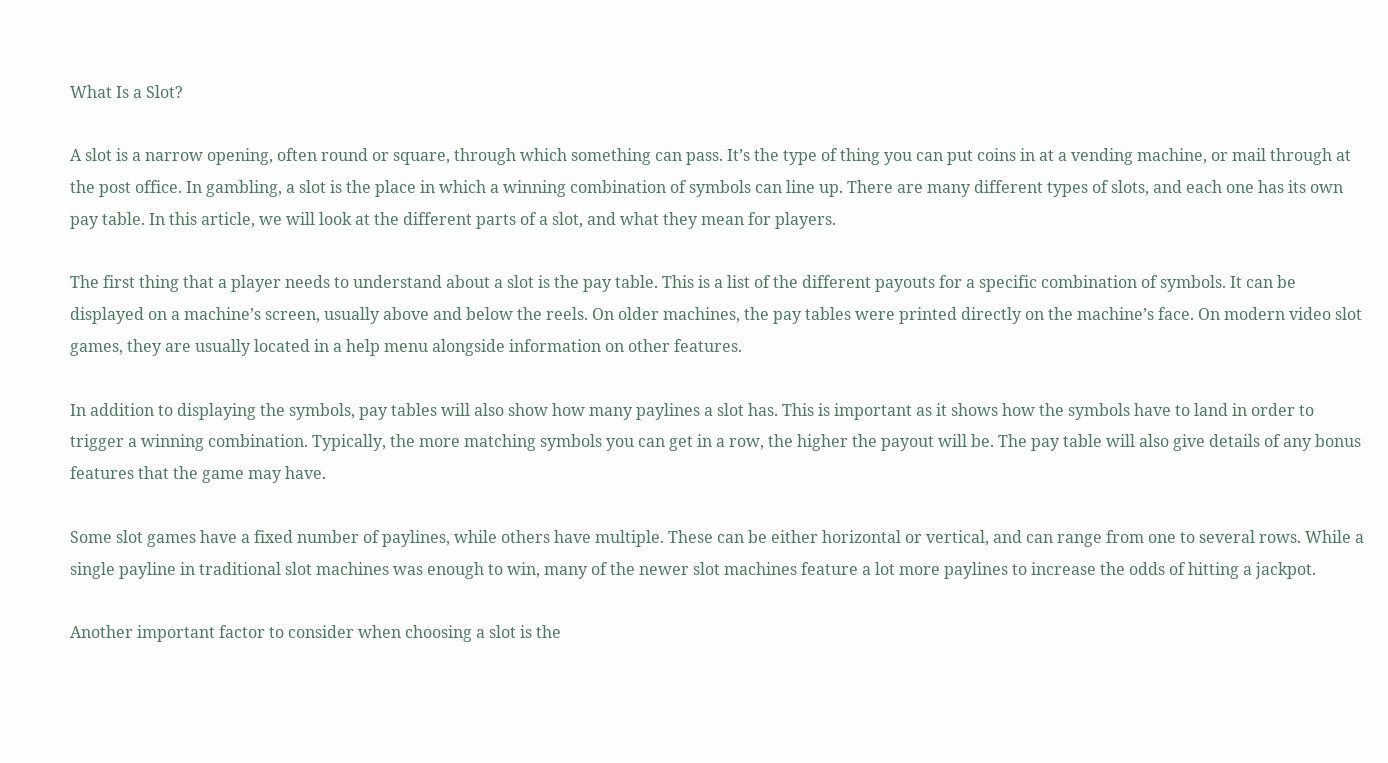What Is a Slot?

A slot is a narrow opening, often round or square, through which something can pass. It’s the type of thing you can put coins in at a vending machine, or mail through at the post office. In gambling, a slot is the place in which a winning combination of symbols can line up. There are many different types of slots, and each one has its own pay table. In this article, we will look at the different parts of a slot, and what they mean for players.

The first thing that a player needs to understand about a slot is the pay table. This is a list of the different payouts for a specific combination of symbols. It can be displayed on a machine’s screen, usually above and below the reels. On older machines, the pay tables were printed directly on the machine’s face. On modern video slot games, they are usually located in a help menu alongside information on other features.

In addition to displaying the symbols, pay tables will also show how many paylines a slot has. This is important as it shows how the symbols have to land in order to trigger a winning combination. Typically, the more matching symbols you can get in a row, the higher the payout will be. The pay table will also give details of any bonus features that the game may have.

Some slot games have a fixed number of paylines, while others have multiple. These can be either horizontal or vertical, and can range from one to several rows. While a single payline in traditional slot machines was enough to win, many of the newer slot machines feature a lot more paylines to increase the odds of hitting a jackpot.

Another important factor to consider when choosing a slot is the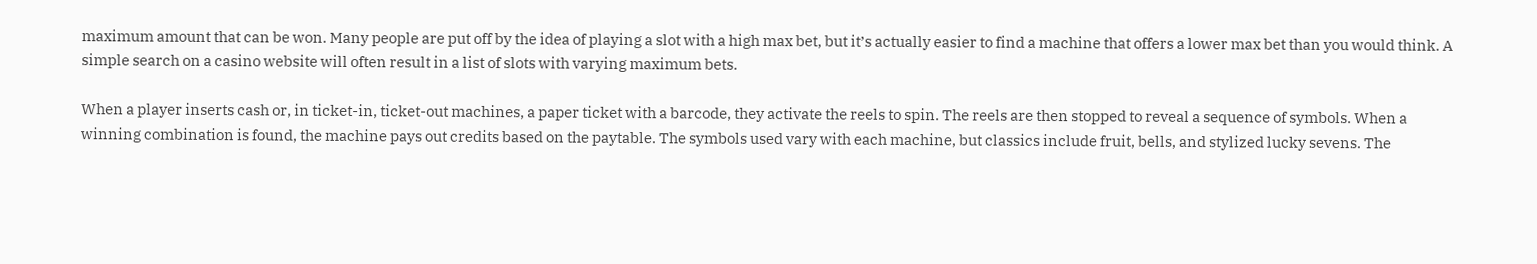maximum amount that can be won. Many people are put off by the idea of playing a slot with a high max bet, but it’s actually easier to find a machine that offers a lower max bet than you would think. A simple search on a casino website will often result in a list of slots with varying maximum bets.

When a player inserts cash or, in ticket-in, ticket-out machines, a paper ticket with a barcode, they activate the reels to spin. The reels are then stopped to reveal a sequence of symbols. When a winning combination is found, the machine pays out credits based on the paytable. The symbols used vary with each machine, but classics include fruit, bells, and stylized lucky sevens. The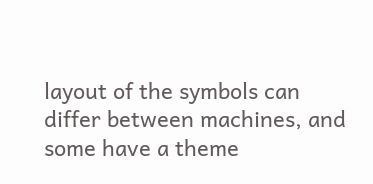layout of the symbols can differ between machines, and some have a theme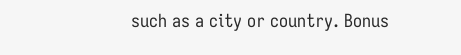such as a city or country. Bonus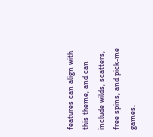features can align with this theme, and can include wilds, scatters, free spins, and pick-me games.